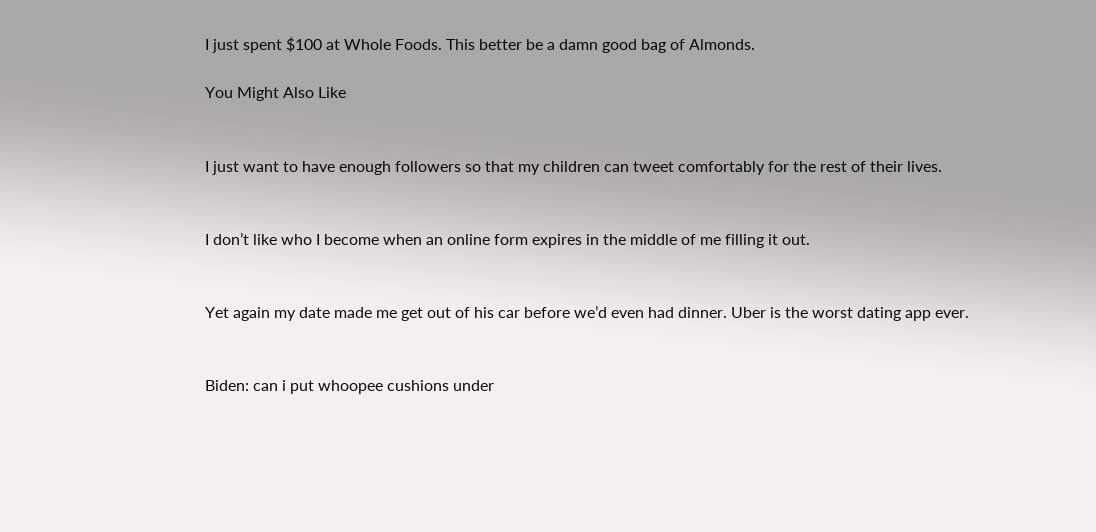I just spent $100 at Whole Foods. This better be a damn good bag of Almonds.

You Might Also Like


I just want to have enough followers so that my children can tweet comfortably for the rest of their lives.


I don’t like who I become when an online form expires in the middle of me filling it out.


Yet again my date made me get out of his car before we’d even had dinner. Uber is the worst dating app ever.


Biden: can i put whoopee cushions under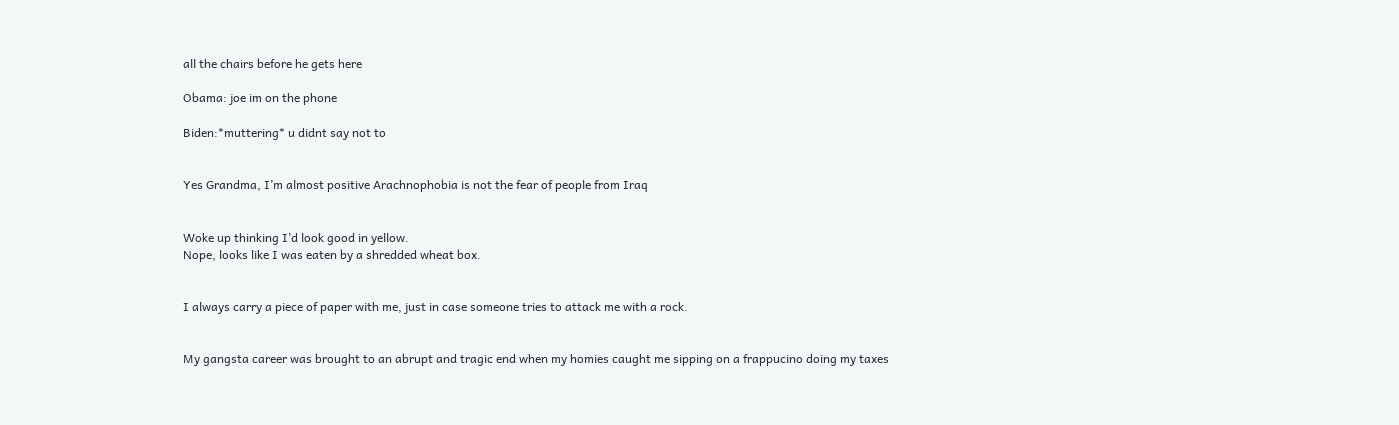all the chairs before he gets here

Obama: joe im on the phone

Biden:*muttering* u didnt say not to


Yes Grandma, I’m almost positive Arachnophobia is not the fear of people from Iraq


Woke up thinking I’d look good in yellow.
Nope, looks like I was eaten by a shredded wheat box.


I always carry a piece of paper with me, just in case someone tries to attack me with a rock.


My gangsta career was brought to an abrupt and tragic end when my homies caught me sipping on a frappucino doing my taxes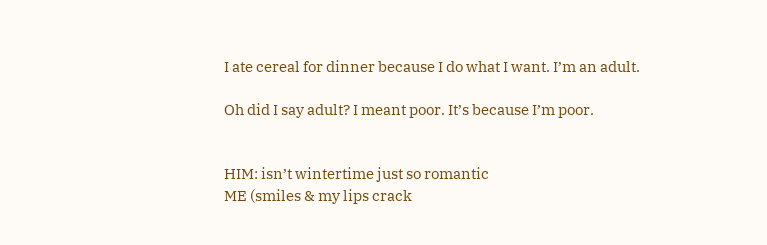I ate cereal for dinner because I do what I want. I’m an adult.

Oh did I say adult? I meant poor. It’s because I’m poor.


HIM: isn’t wintertime just so romantic
ME (smiles & my lips crack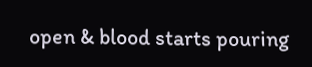open & blood starts pouring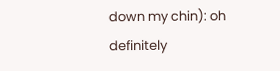down my chin): oh definitely